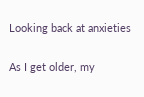Looking back at anxieties

As I get older, my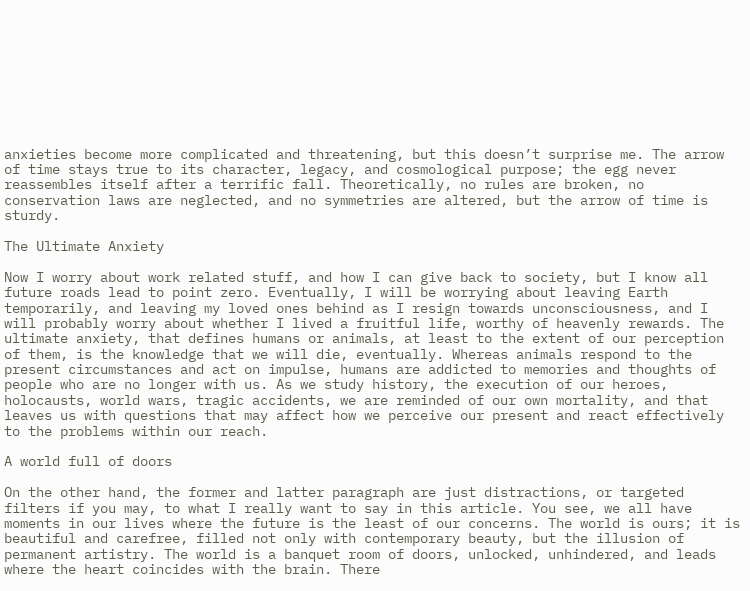anxieties become more complicated and threatening, but this doesn’t surprise me. The arrow of time stays true to its character, legacy, and cosmological purpose; the egg never reassembles itself after a terrific fall. Theoretically, no rules are broken, no conservation laws are neglected, and no symmetries are altered, but the arrow of time is sturdy.

The Ultimate Anxiety

Now I worry about work related stuff, and how I can give back to society, but I know all future roads lead to point zero. Eventually, I will be worrying about leaving Earth temporarily, and leaving my loved ones behind as I resign towards unconsciousness, and I will probably worry about whether I lived a fruitful life, worthy of heavenly rewards. The ultimate anxiety, that defines humans or animals, at least to the extent of our perception of them, is the knowledge that we will die, eventually. Whereas animals respond to the present circumstances and act on impulse, humans are addicted to memories and thoughts of people who are no longer with us. As we study history, the execution of our heroes, holocausts, world wars, tragic accidents, we are reminded of our own mortality, and that leaves us with questions that may affect how we perceive our present and react effectively to the problems within our reach.

A world full of doors

On the other hand, the former and latter paragraph are just distractions, or targeted filters if you may, to what I really want to say in this article. You see, we all have moments in our lives where the future is the least of our concerns. The world is ours; it is beautiful and carefree, filled not only with contemporary beauty, but the illusion of permanent artistry. The world is a banquet room of doors, unlocked, unhindered, and leads where the heart coincides with the brain. There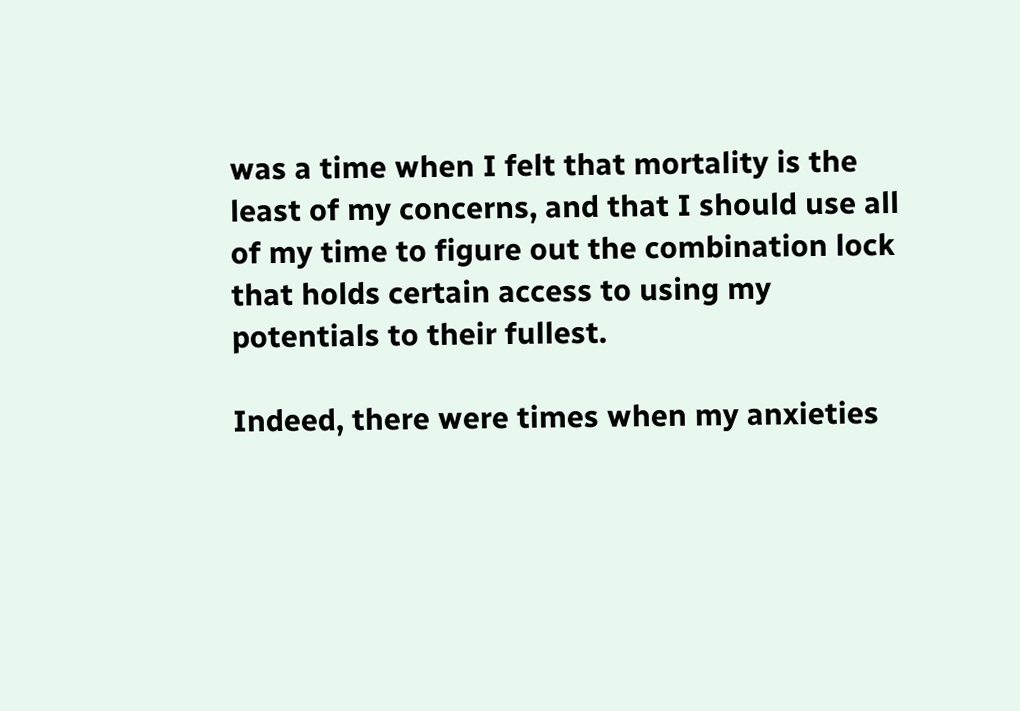was a time when I felt that mortality is the least of my concerns, and that I should use all of my time to figure out the combination lock that holds certain access to using my potentials to their fullest.

Indeed, there were times when my anxieties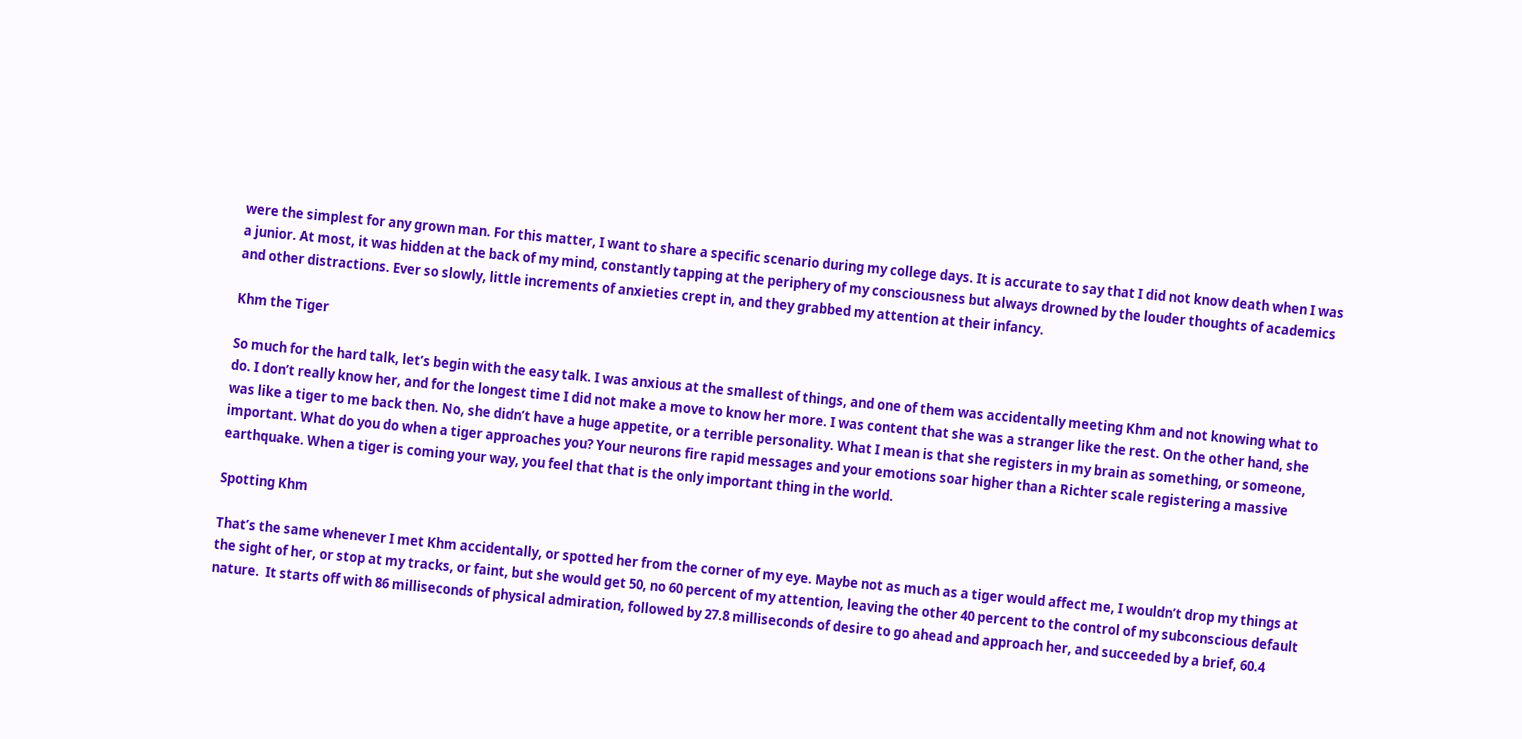were the simplest for any grown man. For this matter, I want to share a specific scenario during my college days. It is accurate to say that I did not know death when I was a junior. At most, it was hidden at the back of my mind, constantly tapping at the periphery of my consciousness but always drowned by the louder thoughts of academics and other distractions. Ever so slowly, little increments of anxieties crept in, and they grabbed my attention at their infancy.

Khm the Tiger

So much for the hard talk, let’s begin with the easy talk. I was anxious at the smallest of things, and one of them was accidentally meeting Khm and not knowing what to do. I don’t really know her, and for the longest time I did not make a move to know her more. I was content that she was a stranger like the rest. On the other hand, she was like a tiger to me back then. No, she didn’t have a huge appetite, or a terrible personality. What I mean is that she registers in my brain as something, or someone, important. What do you do when a tiger approaches you? Your neurons fire rapid messages and your emotions soar higher than a Richter scale registering a massive earthquake. When a tiger is coming your way, you feel that that is the only important thing in the world.

Spotting Khm

That’s the same whenever I met Khm accidentally, or spotted her from the corner of my eye. Maybe not as much as a tiger would affect me, I wouldn’t drop my things at the sight of her, or stop at my tracks, or faint, but she would get 50, no 60 percent of my attention, leaving the other 40 percent to the control of my subconscious default nature.  It starts off with 86 milliseconds of physical admiration, followed by 27.8 milliseconds of desire to go ahead and approach her, and succeeded by a brief, 60.4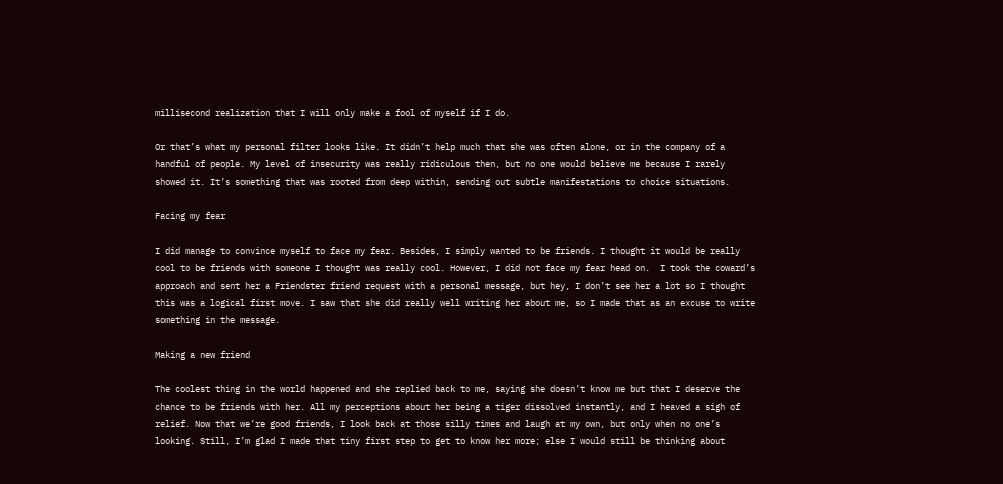millisecond realization that I will only make a fool of myself if I do.

Or that’s what my personal filter looks like. It didn’t help much that she was often alone, or in the company of a handful of people. My level of insecurity was really ridiculous then, but no one would believe me because I rarely showed it. It’s something that was rooted from deep within, sending out subtle manifestations to choice situations.

Facing my fear

I did manage to convince myself to face my fear. Besides, I simply wanted to be friends. I thought it would be really cool to be friends with someone I thought was really cool. However, I did not face my fear head on.  I took the coward’s approach and sent her a Friendster friend request with a personal message, but hey, I don’t see her a lot so I thought this was a logical first move. I saw that she did really well writing her about me, so I made that as an excuse to write something in the message.

Making a new friend

The coolest thing in the world happened and she replied back to me, saying she doesn’t know me but that I deserve the chance to be friends with her. All my perceptions about her being a tiger dissolved instantly, and I heaved a sigh of relief. Now that we’re good friends, I look back at those silly times and laugh at my own, but only when no one’s looking. Still, I’m glad I made that tiny first step to get to know her more; else I would still be thinking about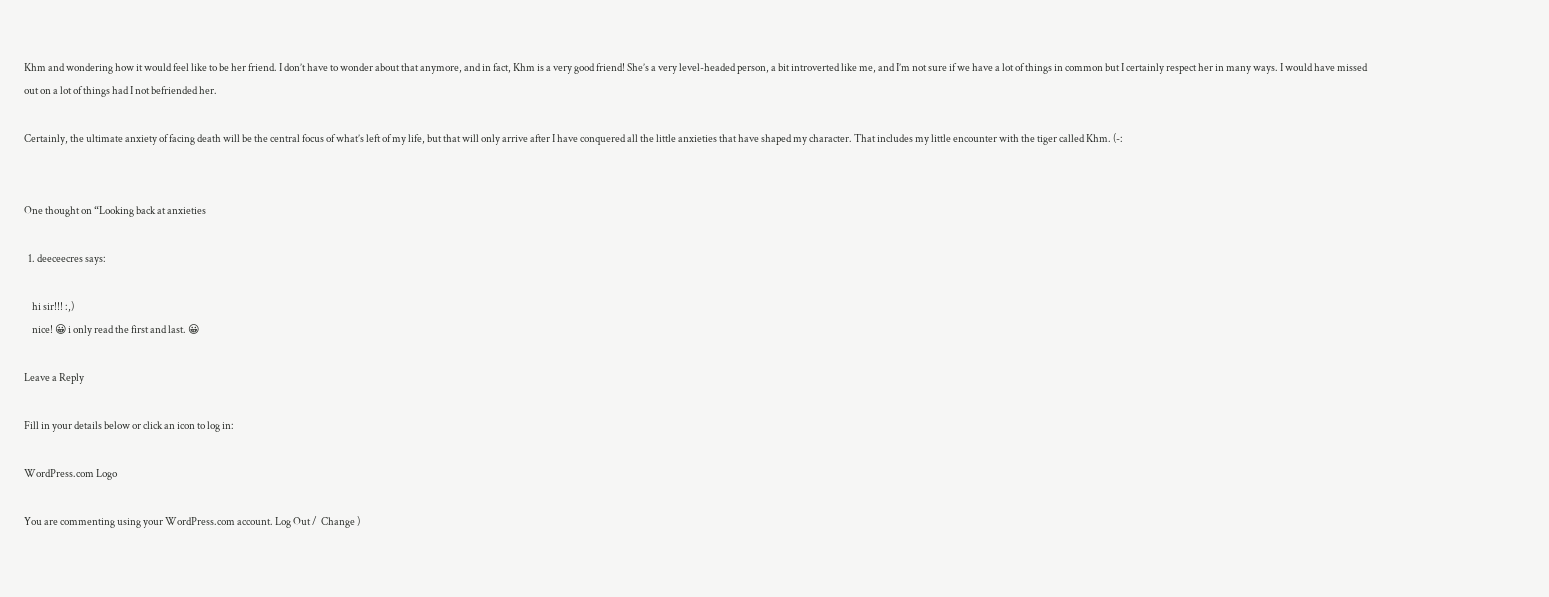Khm and wondering how it would feel like to be her friend. I don’t have to wonder about that anymore, and in fact, Khm is a very good friend! She’s a very level-headed person, a bit introverted like me, and I’m not sure if we have a lot of things in common but I certainly respect her in many ways. I would have missed out on a lot of things had I not befriended her.

Certainly, the ultimate anxiety of facing death will be the central focus of what’s left of my life, but that will only arrive after I have conquered all the little anxieties that have shaped my character. That includes my little encounter with the tiger called Khm. (-:


One thought on “Looking back at anxieties

  1. deeceecres says:

    hi sir!!! :,)
    nice! 😀 i only read the first and last. 😀

Leave a Reply

Fill in your details below or click an icon to log in:

WordPress.com Logo

You are commenting using your WordPress.com account. Log Out /  Change )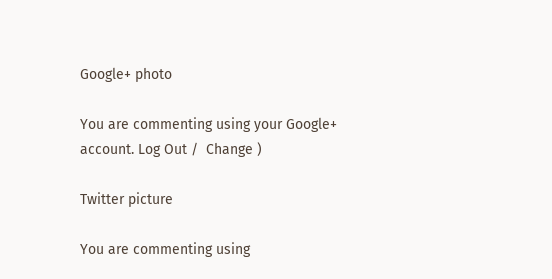Google+ photo

You are commenting using your Google+ account. Log Out /  Change )

Twitter picture

You are commenting using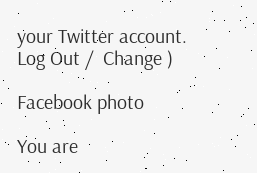your Twitter account. Log Out /  Change )

Facebook photo

You are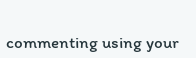commenting using your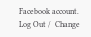Facebook account. Log Out /  Change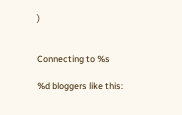)


Connecting to %s

%d bloggers like this: